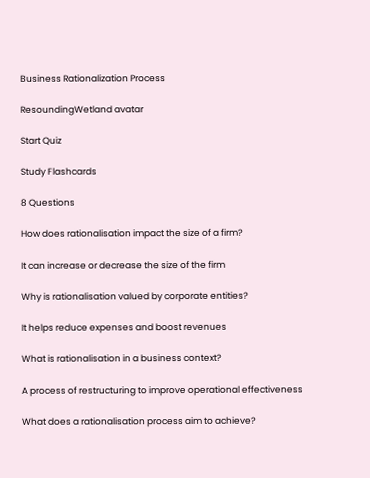Business Rationalization Process

ResoundingWetland avatar

Start Quiz

Study Flashcards

8 Questions

How does rationalisation impact the size of a firm?

It can increase or decrease the size of the firm

Why is rationalisation valued by corporate entities?

It helps reduce expenses and boost revenues

What is rationalisation in a business context?

A process of restructuring to improve operational effectiveness

What does a rationalisation process aim to achieve?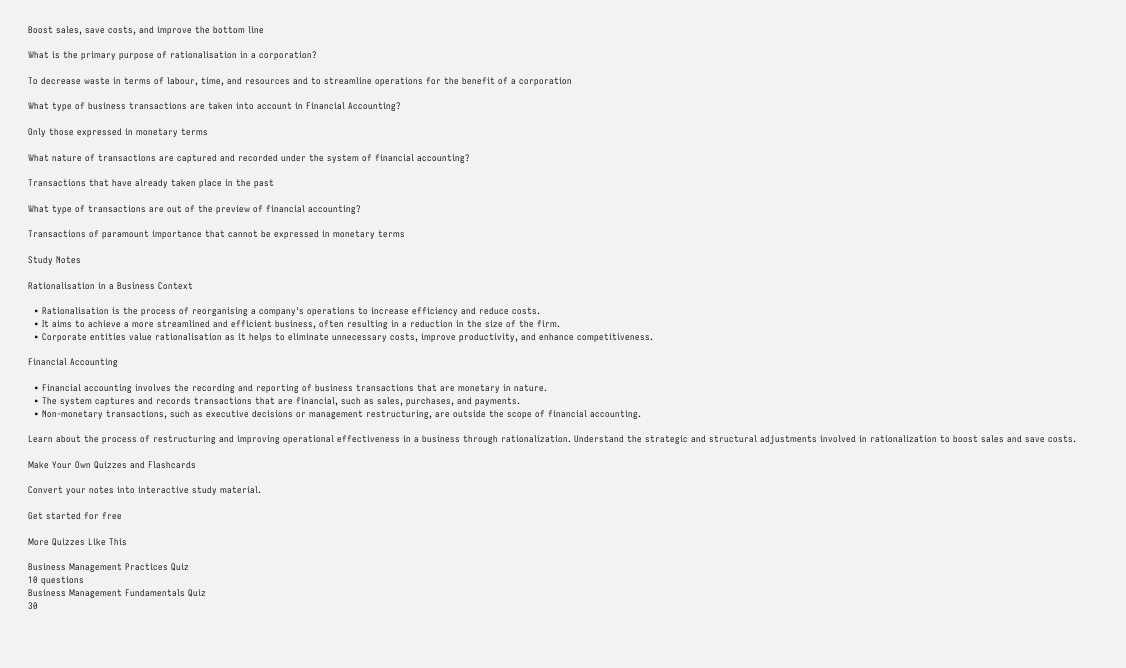Boost sales, save costs, and improve the bottom line

What is the primary purpose of rationalisation in a corporation?

To decrease waste in terms of labour, time, and resources and to streamline operations for the benefit of a corporation

What type of business transactions are taken into account in Financial Accounting?

Only those expressed in monetary terms

What nature of transactions are captured and recorded under the system of financial accounting?

Transactions that have already taken place in the past

What type of transactions are out of the preview of financial accounting?

Transactions of paramount importance that cannot be expressed in monetary terms

Study Notes

Rationalisation in a Business Context

  • Rationalisation is the process of reorganising a company's operations to increase efficiency and reduce costs.
  • It aims to achieve a more streamlined and efficient business, often resulting in a reduction in the size of the firm.
  • Corporate entities value rationalisation as it helps to eliminate unnecessary costs, improve productivity, and enhance competitiveness.

Financial Accounting

  • Financial accounting involves the recording and reporting of business transactions that are monetary in nature.
  • The system captures and records transactions that are financial, such as sales, purchases, and payments.
  • Non-monetary transactions, such as executive decisions or management restructuring, are outside the scope of financial accounting.

Learn about the process of restructuring and improving operational effectiveness in a business through rationalization. Understand the strategic and structural adjustments involved in rationalization to boost sales and save costs.

Make Your Own Quizzes and Flashcards

Convert your notes into interactive study material.

Get started for free

More Quizzes Like This

Business Management Practices Quiz
10 questions
Business Management Fundamentals Quiz
30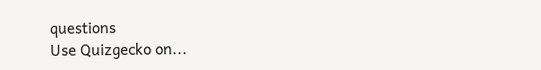questions
Use Quizgecko on...